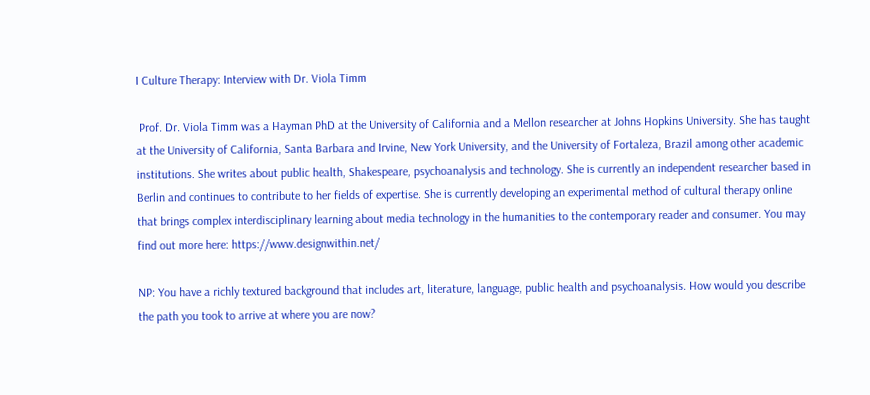I Culture Therapy: Interview with Dr. Viola Timm

 Prof. Dr. Viola Timm was a Hayman PhD at the University of California and a Mellon researcher at Johns Hopkins University. She has taught at the University of California, Santa Barbara and Irvine, New York University, and the University of Fortaleza, Brazil among other academic institutions. She writes about public health, Shakespeare, psychoanalysis and technology. She is currently an independent researcher based in Berlin and continues to contribute to her fields of expertise. She is currently developing an experimental method of cultural therapy online that brings complex interdisciplinary learning about media technology in the humanities to the contemporary reader and consumer. You may find out more here: https://www.designwithin.net/

NP: You have a richly textured background that includes art, literature, language, public health and psychoanalysis. How would you describe the path you took to arrive at where you are now?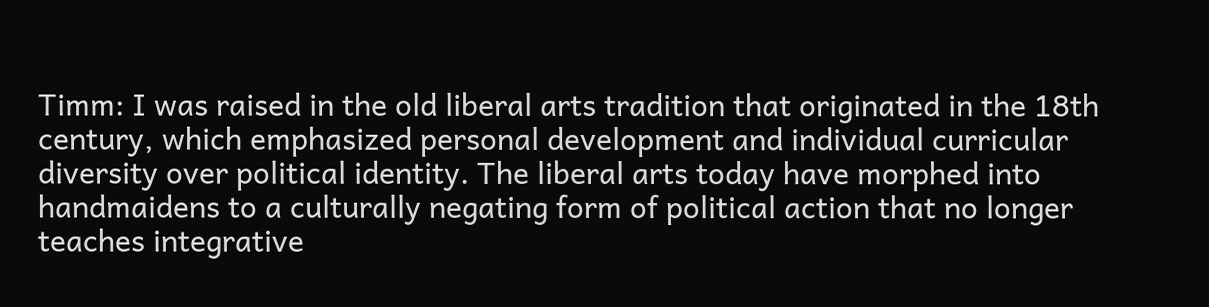Timm: I was raised in the old liberal arts tradition that originated in the 18th century, which emphasized personal development and individual curricular diversity over political identity. The liberal arts today have morphed into handmaidens to a culturally negating form of political action that no longer teaches integrative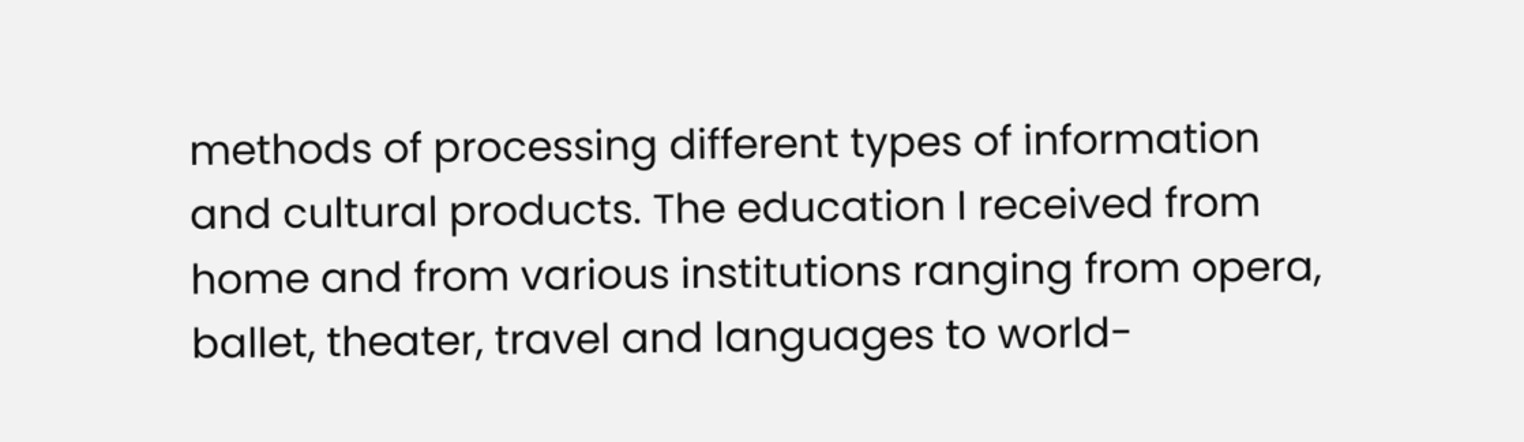methods of processing different types of information and cultural products. The education I received from home and from various institutions ranging from opera, ballet, theater, travel and languages to world-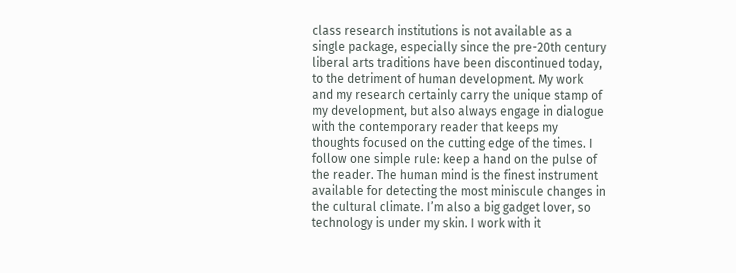class research institutions is not available as a single package, especially since the pre-20th century liberal arts traditions have been discontinued today, to the detriment of human development. My work and my research certainly carry the unique stamp of my development, but also always engage in dialogue with the contemporary reader that keeps my thoughts focused on the cutting edge of the times. I follow one simple rule: keep a hand on the pulse of the reader. The human mind is the finest instrument available for detecting the most miniscule changes in the cultural climate. I’m also a big gadget lover, so technology is under my skin. I work with it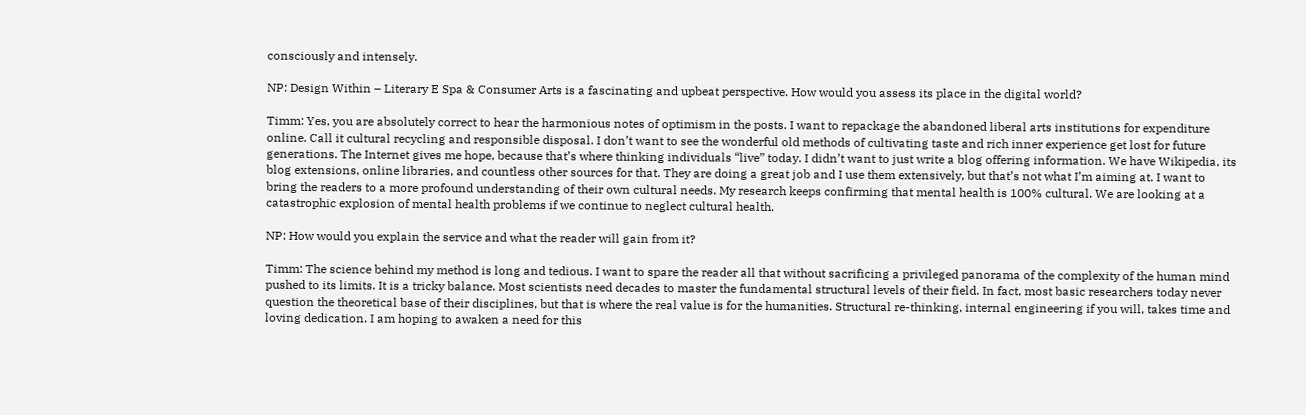consciously and intensely.

NP: Design Within – Literary E Spa & Consumer Arts is a fascinating and upbeat perspective. How would you assess its place in the digital world?

Timm: Yes, you are absolutely correct to hear the harmonious notes of optimism in the posts. I want to repackage the abandoned liberal arts institutions for expenditure online. Call it cultural recycling and responsible disposal. I don’t want to see the wonderful old methods of cultivating taste and rich inner experience get lost for future generations. The Internet gives me hope, because that’s where thinking individuals “live” today. I didn’t want to just write a blog offering information. We have Wikipedia, its blog extensions, online libraries, and countless other sources for that. They are doing a great job and I use them extensively, but that’s not what I’m aiming at. I want to bring the readers to a more profound understanding of their own cultural needs. My research keeps confirming that mental health is 100% cultural. We are looking at a catastrophic explosion of mental health problems if we continue to neglect cultural health.

NP: How would you explain the service and what the reader will gain from it?

Timm: The science behind my method is long and tedious. I want to spare the reader all that without sacrificing a privileged panorama of the complexity of the human mind pushed to its limits. It is a tricky balance. Most scientists need decades to master the fundamental structural levels of their field. In fact, most basic researchers today never question the theoretical base of their disciplines, but that is where the real value is for the humanities. Structural re-thinking, internal engineering if you will, takes time and loving dedication. I am hoping to awaken a need for this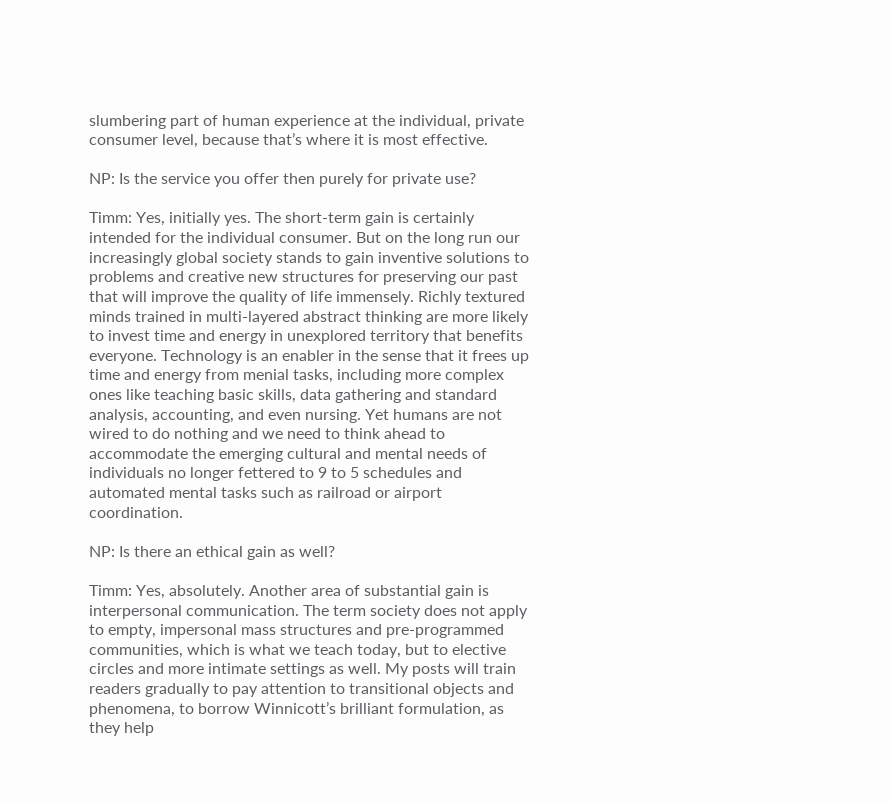slumbering part of human experience at the individual, private consumer level, because that’s where it is most effective.

NP: Is the service you offer then purely for private use?

Timm: Yes, initially yes. The short-term gain is certainly intended for the individual consumer. But on the long run our increasingly global society stands to gain inventive solutions to problems and creative new structures for preserving our past that will improve the quality of life immensely. Richly textured minds trained in multi-layered abstract thinking are more likely to invest time and energy in unexplored territory that benefits everyone. Technology is an enabler in the sense that it frees up time and energy from menial tasks, including more complex ones like teaching basic skills, data gathering and standard analysis, accounting, and even nursing. Yet humans are not wired to do nothing and we need to think ahead to accommodate the emerging cultural and mental needs of individuals no longer fettered to 9 to 5 schedules and automated mental tasks such as railroad or airport coordination.

NP: Is there an ethical gain as well?

Timm: Yes, absolutely. Another area of substantial gain is interpersonal communication. The term society does not apply to empty, impersonal mass structures and pre-programmed communities, which is what we teach today, but to elective circles and more intimate settings as well. My posts will train readers gradually to pay attention to transitional objects and phenomena, to borrow Winnicott’s brilliant formulation, as they help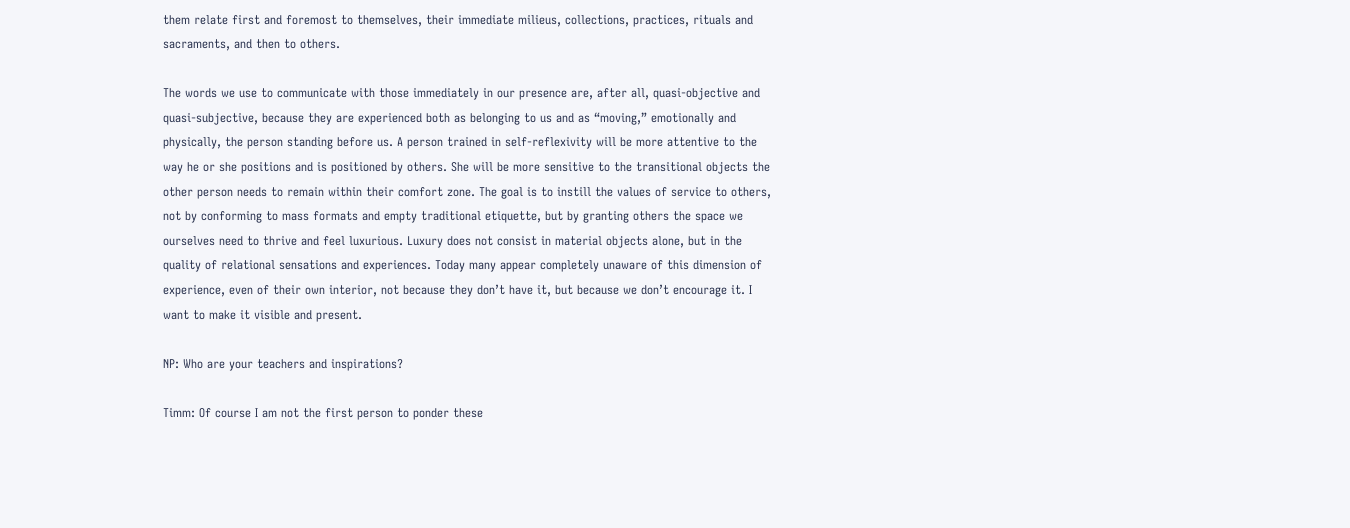them relate first and foremost to themselves, their immediate milieus, collections, practices, rituals and sacraments, and then to others.

The words we use to communicate with those immediately in our presence are, after all, quasi-objective and quasi-subjective, because they are experienced both as belonging to us and as “moving,” emotionally and physically, the person standing before us. A person trained in self-reflexivity will be more attentive to the way he or she positions and is positioned by others. She will be more sensitive to the transitional objects the other person needs to remain within their comfort zone. The goal is to instill the values of service to others, not by conforming to mass formats and empty traditional etiquette, but by granting others the space we ourselves need to thrive and feel luxurious. Luxury does not consist in material objects alone, but in the quality of relational sensations and experiences. Today many appear completely unaware of this dimension of experience, even of their own interior, not because they don’t have it, but because we don’t encourage it. I want to make it visible and present.

NP: Who are your teachers and inspirations?

Timm: Of course I am not the first person to ponder these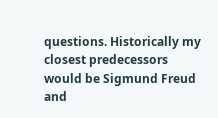questions. Historically my closest predecessors would be Sigmund Freud and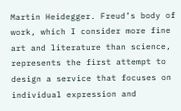Martin Heidegger. Freud’s body of work, which I consider more fine art and literature than science, represents the first attempt to design a service that focuses on individual expression and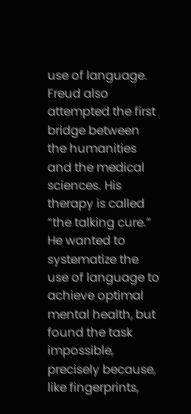use of language. Freud also attempted the first bridge between the humanities and the medical sciences. His therapy is called “the talking cure.” He wanted to systematize the use of language to achieve optimal mental health, but found the task impossible, precisely because, like fingerprints,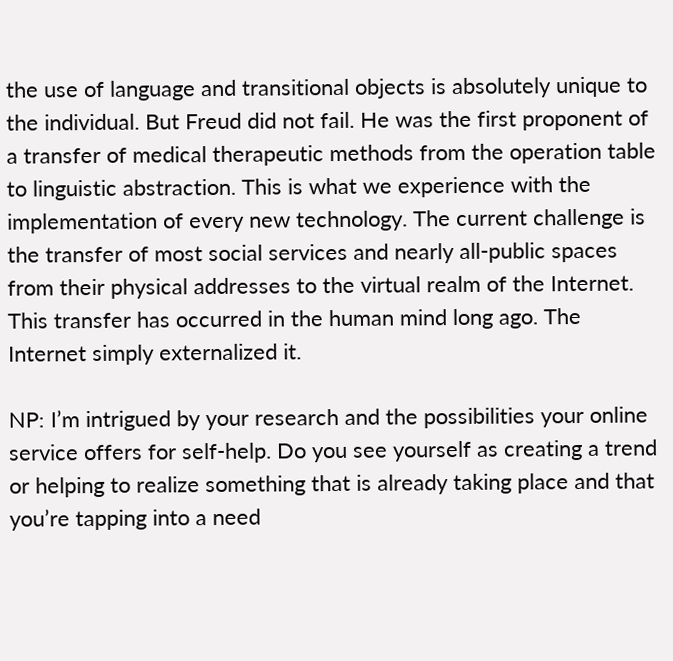the use of language and transitional objects is absolutely unique to the individual. But Freud did not fail. He was the first proponent of a transfer of medical therapeutic methods from the operation table to linguistic abstraction. This is what we experience with the implementation of every new technology. The current challenge is the transfer of most social services and nearly all-public spaces from their physical addresses to the virtual realm of the Internet. This transfer has occurred in the human mind long ago. The Internet simply externalized it.

NP: I’m intrigued by your research and the possibilities your online service offers for self-help. Do you see yourself as creating a trend or helping to realize something that is already taking place and that you’re tapping into a need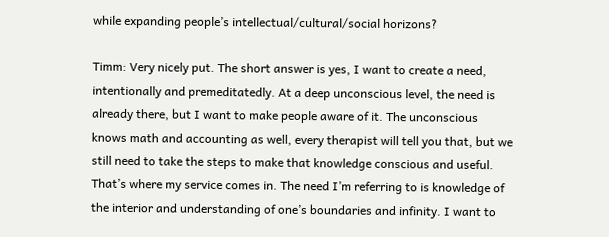while expanding people’s intellectual/cultural/social horizons?

Timm: Very nicely put. The short answer is yes, I want to create a need, intentionally and premeditatedly. At a deep unconscious level, the need is already there, but I want to make people aware of it. The unconscious knows math and accounting as well, every therapist will tell you that, but we still need to take the steps to make that knowledge conscious and useful. That’s where my service comes in. The need I’m referring to is knowledge of the interior and understanding of one’s boundaries and infinity. I want to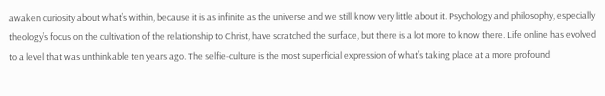awaken curiosity about what’s within, because it is as infinite as the universe and we still know very little about it. Psychology and philosophy, especially theology’s focus on the cultivation of the relationship to Christ, have scratched the surface, but there is a lot more to know there. Life online has evolved to a level that was unthinkable ten years ago. The selfie-culture is the most superficial expression of what’s taking place at a more profound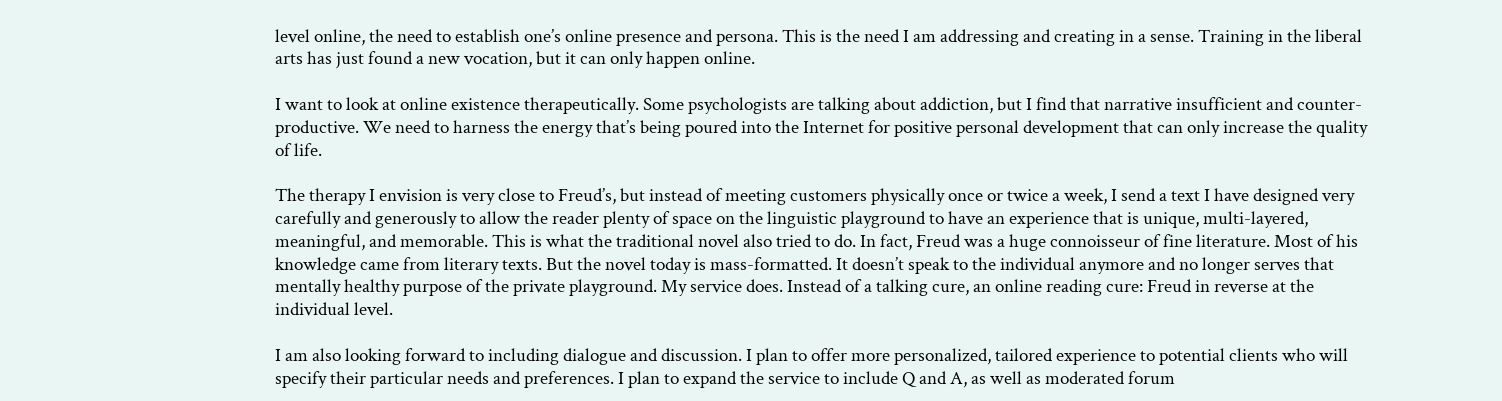level online, the need to establish one’s online presence and persona. This is the need I am addressing and creating in a sense. Training in the liberal arts has just found a new vocation, but it can only happen online.

I want to look at online existence therapeutically. Some psychologists are talking about addiction, but I find that narrative insufficient and counter-productive. We need to harness the energy that’s being poured into the Internet for positive personal development that can only increase the quality of life.

The therapy I envision is very close to Freud’s, but instead of meeting customers physically once or twice a week, I send a text I have designed very carefully and generously to allow the reader plenty of space on the linguistic playground to have an experience that is unique, multi-layered, meaningful, and memorable. This is what the traditional novel also tried to do. In fact, Freud was a huge connoisseur of fine literature. Most of his knowledge came from literary texts. But the novel today is mass-formatted. It doesn’t speak to the individual anymore and no longer serves that mentally healthy purpose of the private playground. My service does. Instead of a talking cure, an online reading cure: Freud in reverse at the individual level.

I am also looking forward to including dialogue and discussion. I plan to offer more personalized, tailored experience to potential clients who will specify their particular needs and preferences. I plan to expand the service to include Q and A, as well as moderated forum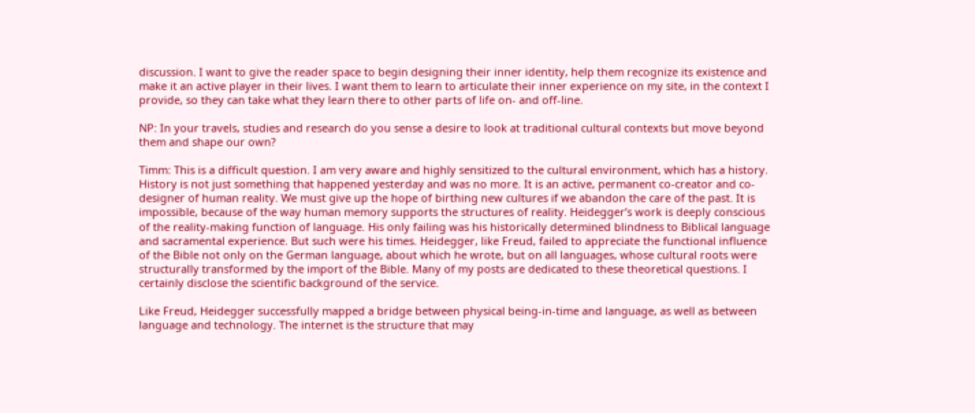discussion. I want to give the reader space to begin designing their inner identity, help them recognize its existence and make it an active player in their lives. I want them to learn to articulate their inner experience on my site, in the context I provide, so they can take what they learn there to other parts of life on- and off-line.

NP: In your travels, studies and research do you sense a desire to look at traditional cultural contexts but move beyond them and shape our own?

Timm: This is a difficult question. I am very aware and highly sensitized to the cultural environment, which has a history. History is not just something that happened yesterday and was no more. It is an active, permanent co-creator and co-designer of human reality. We must give up the hope of birthing new cultures if we abandon the care of the past. It is impossible, because of the way human memory supports the structures of reality. Heidegger’s work is deeply conscious of the reality-making function of language. His only failing was his historically determined blindness to Biblical language and sacramental experience. But such were his times. Heidegger, like Freud, failed to appreciate the functional influence of the Bible not only on the German language, about which he wrote, but on all languages, whose cultural roots were structurally transformed by the import of the Bible. Many of my posts are dedicated to these theoretical questions. I certainly disclose the scientific background of the service.

Like Freud, Heidegger successfully mapped a bridge between physical being-in-time and language, as well as between language and technology. The internet is the structure that may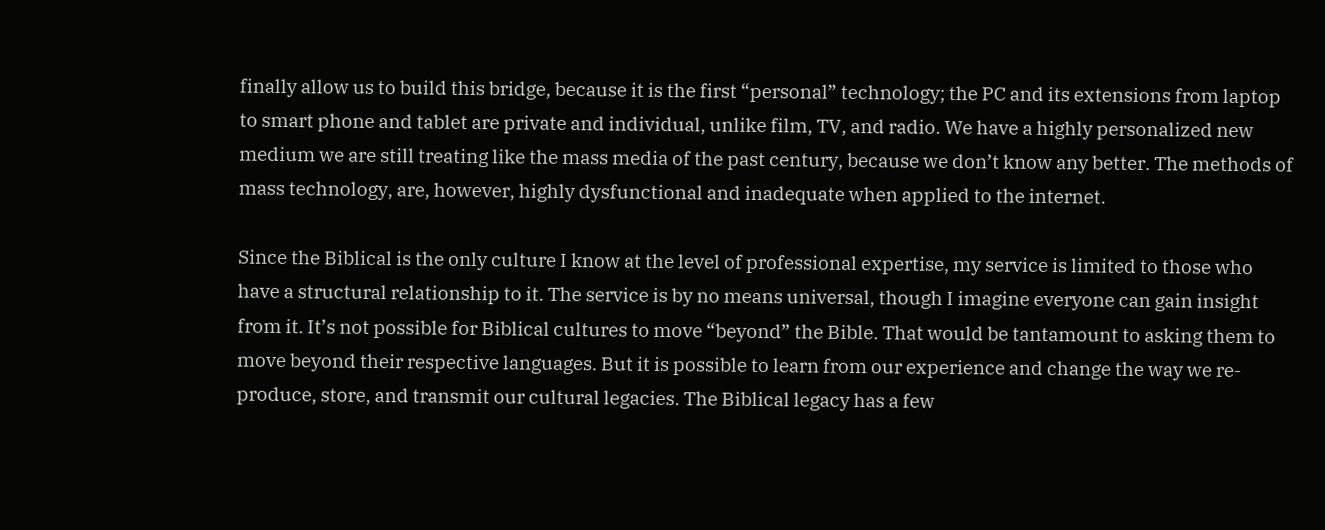finally allow us to build this bridge, because it is the first “personal” technology; the PC and its extensions from laptop to smart phone and tablet are private and individual, unlike film, TV, and radio. We have a highly personalized new medium we are still treating like the mass media of the past century, because we don’t know any better. The methods of mass technology, are, however, highly dysfunctional and inadequate when applied to the internet.

Since the Biblical is the only culture I know at the level of professional expertise, my service is limited to those who have a structural relationship to it. The service is by no means universal, though I imagine everyone can gain insight from it. It’s not possible for Biblical cultures to move “beyond” the Bible. That would be tantamount to asking them to move beyond their respective languages. But it is possible to learn from our experience and change the way we re-produce, store, and transmit our cultural legacies. The Biblical legacy has a few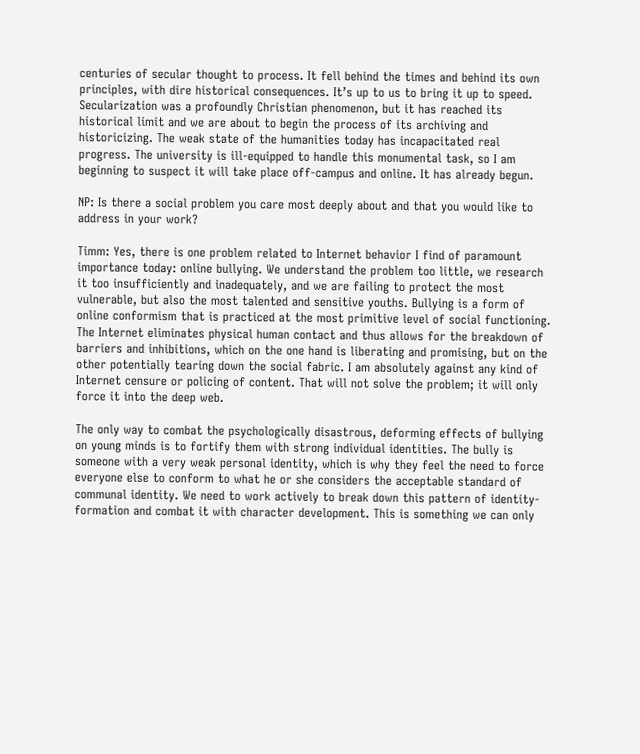centuries of secular thought to process. It fell behind the times and behind its own principles, with dire historical consequences. It’s up to us to bring it up to speed. Secularization was a profoundly Christian phenomenon, but it has reached its historical limit and we are about to begin the process of its archiving and historicizing. The weak state of the humanities today has incapacitated real progress. The university is ill-equipped to handle this monumental task, so I am beginning to suspect it will take place off-campus and online. It has already begun.

NP: Is there a social problem you care most deeply about and that you would like to address in your work?

Timm: Yes, there is one problem related to Internet behavior I find of paramount importance today: online bullying. We understand the problem too little, we research it too insufficiently and inadequately, and we are failing to protect the most vulnerable, but also the most talented and sensitive youths. Bullying is a form of online conformism that is practiced at the most primitive level of social functioning. The Internet eliminates physical human contact and thus allows for the breakdown of barriers and inhibitions, which on the one hand is liberating and promising, but on the other potentially tearing down the social fabric. I am absolutely against any kind of Internet censure or policing of content. That will not solve the problem; it will only force it into the deep web.

The only way to combat the psychologically disastrous, deforming effects of bullying on young minds is to fortify them with strong individual identities. The bully is someone with a very weak personal identity, which is why they feel the need to force everyone else to conform to what he or she considers the acceptable standard of communal identity. We need to work actively to break down this pattern of identity-formation and combat it with character development. This is something we can only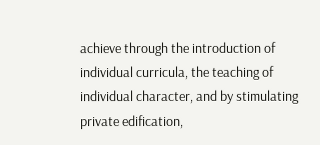achieve through the introduction of individual curricula, the teaching of individual character, and by stimulating private edification,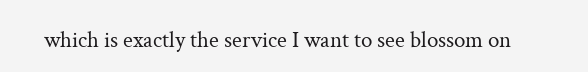which is exactly the service I want to see blossom on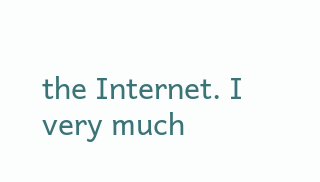the Internet. I very much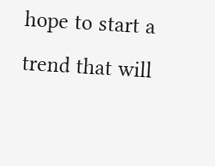hope to start a trend that will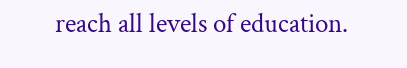reach all levels of education.